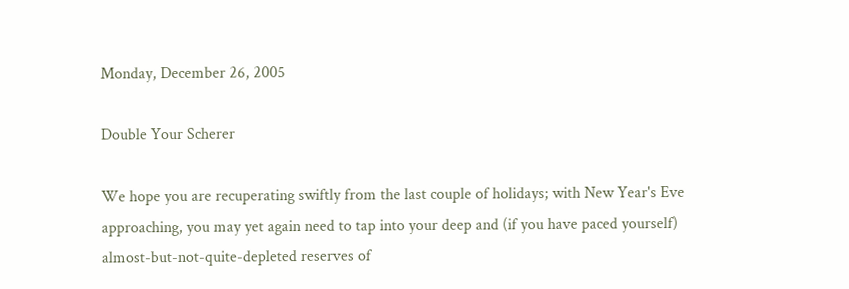Monday, December 26, 2005

Double Your Scherer

We hope you are recuperating swiftly from the last couple of holidays; with New Year's Eve approaching, you may yet again need to tap into your deep and (if you have paced yourself) almost-but-not-quite-depleted reserves of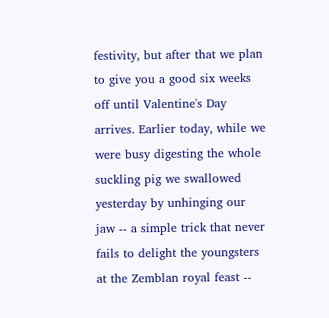festivity, but after that we plan to give you a good six weeks off until Valentine's Day arrives. Earlier today, while we were busy digesting the whole suckling pig we swallowed yesterday by unhinging our jaw -- a simple trick that never fails to delight the youngsters at the Zemblan royal feast --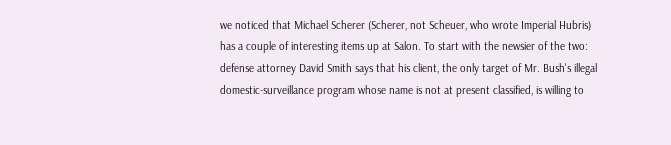we noticed that Michael Scherer (Scherer, not Scheuer, who wrote Imperial Hubris) has a couple of interesting items up at Salon. To start with the newsier of the two: defense attorney David Smith says that his client, the only target of Mr. Bush's illegal domestic-surveillance program whose name is not at present classified, is willing to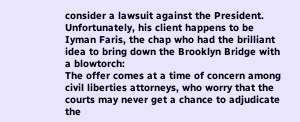consider a lawsuit against the President. Unfortunately, his client happens to be Iyman Faris, the chap who had the brilliant idea to bring down the Brooklyn Bridge with a blowtorch:
The offer comes at a time of concern among civil liberties attorneys, who worry that the courts may never get a chance to adjudicate the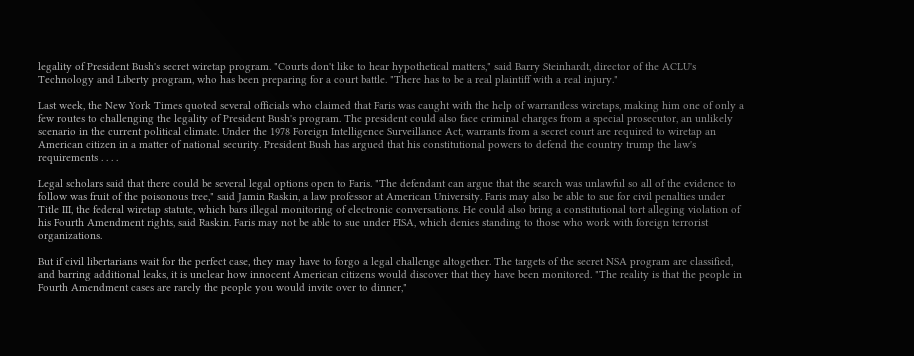legality of President Bush's secret wiretap program. "Courts don't like to hear hypothetical matters," said Barry Steinhardt, director of the ACLU's Technology and Liberty program, who has been preparing for a court battle. "There has to be a real plaintiff with a real injury."

Last week, the New York Times quoted several officials who claimed that Faris was caught with the help of warrantless wiretaps, making him one of only a few routes to challenging the legality of President Bush's program. The president could also face criminal charges from a special prosecutor, an unlikely scenario in the current political climate. Under the 1978 Foreign Intelligence Surveillance Act, warrants from a secret court are required to wiretap an American citizen in a matter of national security. President Bush has argued that his constitutional powers to defend the country trump the law's requirements . . . .

Legal scholars said that there could be several legal options open to Faris. "The defendant can argue that the search was unlawful so all of the evidence to follow was fruit of the poisonous tree," said Jamin Raskin, a law professor at American University. Faris may also be able to sue for civil penalties under Title III, the federal wiretap statute, which bars illegal monitoring of electronic conversations. He could also bring a constitutional tort alleging violation of his Fourth Amendment rights, said Raskin. Faris may not be able to sue under FISA, which denies standing to those who work with foreign terrorist organizations.

But if civil libertarians wait for the perfect case, they may have to forgo a legal challenge altogether. The targets of the secret NSA program are classified, and barring additional leaks, it is unclear how innocent American citizens would discover that they have been monitored. "The reality is that the people in Fourth Amendment cases are rarely the people you would invite over to dinner,"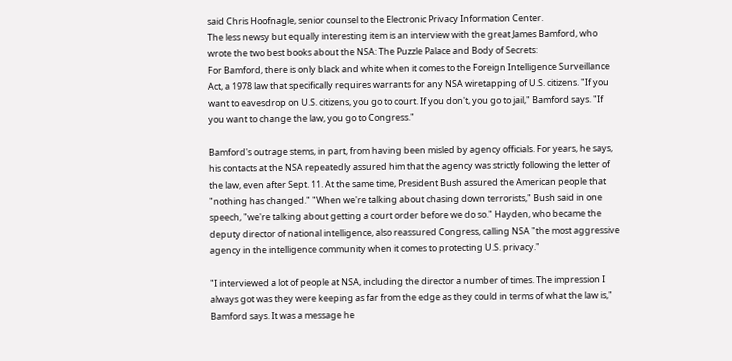said Chris Hoofnagle, senior counsel to the Electronic Privacy Information Center.
The less newsy but equally interesting item is an interview with the great James Bamford, who wrote the two best books about the NSA: The Puzzle Palace and Body of Secrets:
For Bamford, there is only black and white when it comes to the Foreign Intelligence Surveillance Act, a 1978 law that specifically requires warrants for any NSA wiretapping of U.S. citizens. "If you want to eavesdrop on U.S. citizens, you go to court. If you don't, you go to jail," Bamford says. "If you want to change the law, you go to Congress."

Bamford's outrage stems, in part, from having been misled by agency officials. For years, he says, his contacts at the NSA repeatedly assured him that the agency was strictly following the letter of the law, even after Sept. 11. At the same time, President Bush assured the American people that "nothing has changed." "When we're talking about chasing down terrorists," Bush said in one speech, "we're talking about getting a court order before we do so." Hayden, who became the deputy director of national intelligence, also reassured Congress, calling NSA "the most aggressive agency in the intelligence community when it comes to protecting U.S. privacy."

"I interviewed a lot of people at NSA, including the director a number of times. The impression I always got was they were keeping as far from the edge as they could in terms of what the law is," Bamford says. It was a message he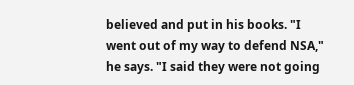believed and put in his books. "I went out of my way to defend NSA," he says. "I said they were not going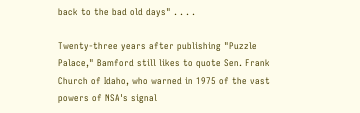back to the bad old days" . . . .

Twenty-three years after publishing "Puzzle Palace," Bamford still likes to quote Sen. Frank Church of Idaho, who warned in 1975 of the vast powers of NSA's signal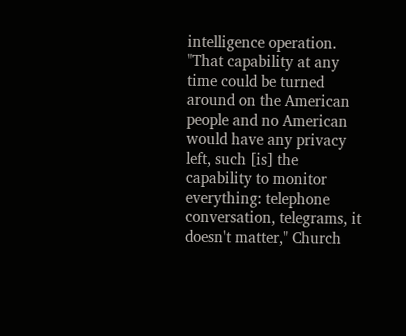intelligence operation. "That capability at any time could be turned around on the American people and no American would have any privacy left, such [is] the capability to monitor everything: telephone conversation, telegrams, it doesn't matter," Church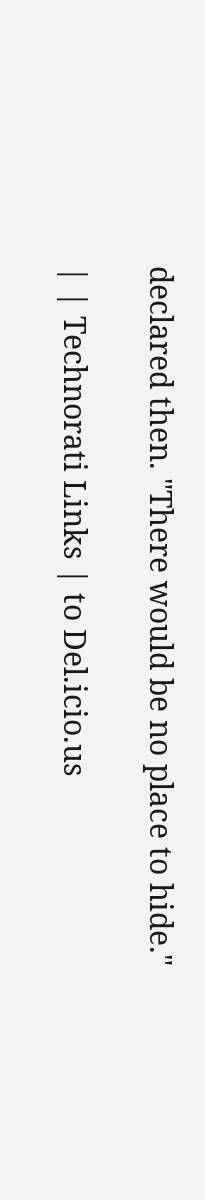declared then. "There would be no place to hide."

| | Technorati Links | to Del.icio.us